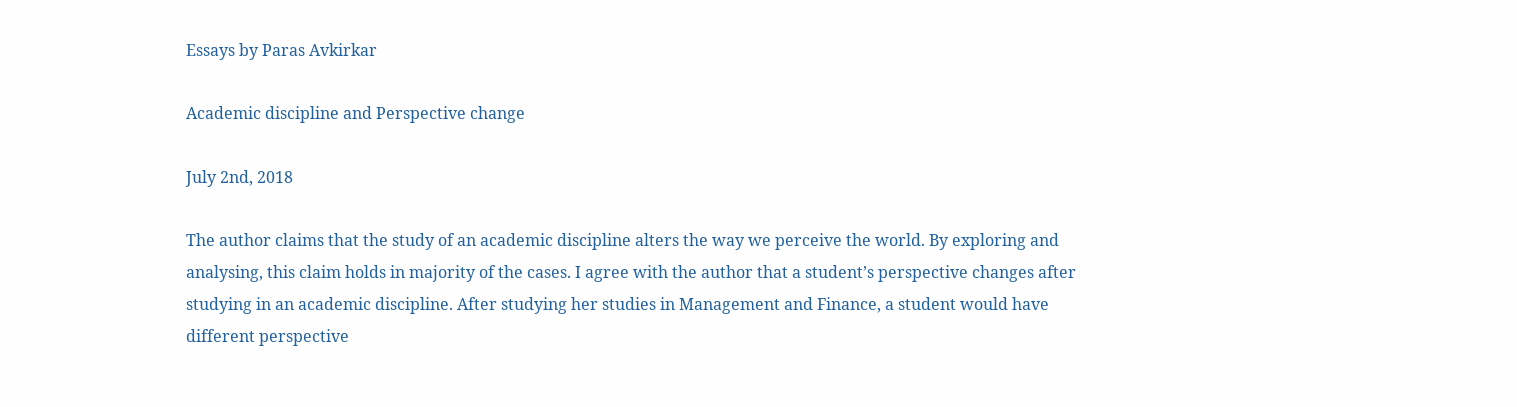Essays by Paras Avkirkar

Academic discipline and Perspective change

July 2nd, 2018

The author claims that the study of an academic discipline alters the way we perceive the world. By exploring and analysing, this claim holds in majority of the cases. I agree with the author that a student’s perspective changes after studying in an academic discipline. After studying her studies in Management and Finance, a student would have different perspective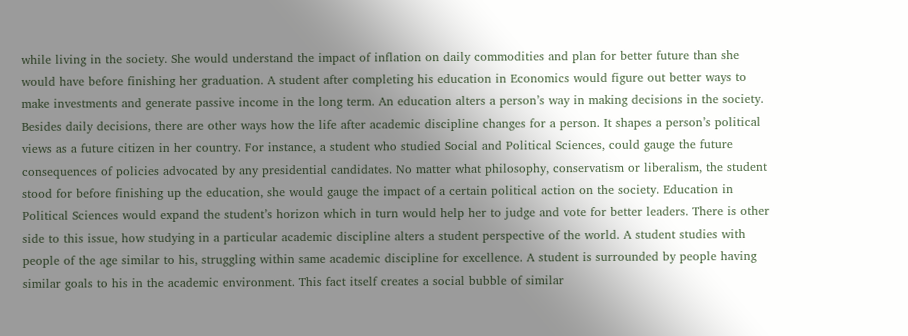while living in the society. She would understand the impact of inflation on daily commodities and plan for better future than she would have before finishing her graduation. A student after completing his education in Economics would figure out better ways to make investments and generate passive income in the long term. An education alters a person’s way in making decisions in the society. Besides daily decisions, there are other ways how the life after academic discipline changes for a person. It shapes a person’s political views as a future citizen in her country. For instance, a student who studied Social and Political Sciences, could gauge the future consequences of policies advocated by any presidential candidates. No matter what philosophy, conservatism or liberalism, the student stood for before finishing up the education, she would gauge the impact of a certain political action on the society. Education in Political Sciences would expand the student’s horizon which in turn would help her to judge and vote for better leaders. There is other side to this issue, how studying in a particular academic discipline alters a student perspective of the world. A student studies with people of the age similar to his, struggling within same academic discipline for excellence. A student is surrounded by people having similar goals to his in the academic environment. This fact itself creates a social bubble of similar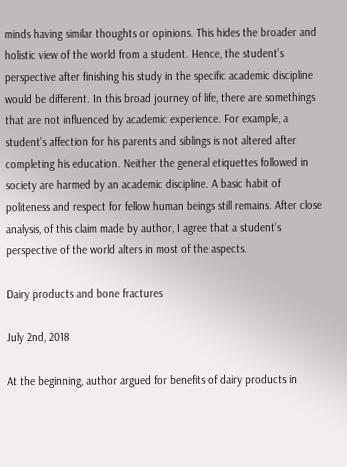minds having similar thoughts or opinions. This hides the broader and holistic view of the world from a student. Hence, the student’s perspective after finishing his study in the specific academic discipline would be different. In this broad journey of life, there are somethings that are not influenced by academic experience. For example, a student’s affection for his parents and siblings is not altered after completing his education. Neither the general etiquettes followed in society are harmed by an academic discipline. A basic habit of politeness and respect for fellow human beings still remains. After close analysis, of this claim made by author, I agree that a student’s perspective of the world alters in most of the aspects.

Dairy products and bone fractures

July 2nd, 2018

At the beginning, author argued for benefits of dairy products in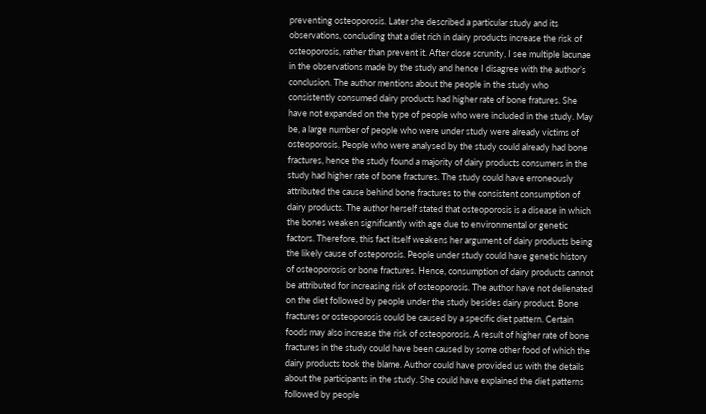preventing osteoporosis. Later she described a particular study and its observations, concluding that a diet rich in dairy products increase the risk of osteoporosis, rather than prevent it. After close scrunity, I see multiple lacunae in the observations made by the study and hence I disagree with the author’s conclusion. The author mentions about the people in the study who consistently consumed dairy products had higher rate of bone fratures. She have not expanded on the type of people who were included in the study. May be, a large number of people who were under study were already victims of osteoporosis. People who were analysed by the study could already had bone fractures, hence the study found a majority of dairy products consumers in the study had higher rate of bone fractures. The study could have erroneously attributed the cause behind bone fractures to the consistent consumption of dairy products. The author herself stated that osteoporosis is a disease in which the bones weaken significantly with age due to environmental or genetic factors. Therefore, this fact itself weakens her argument of dairy products being the likely cause of osteporosis. People under study could have genetic history of osteoporosis or bone fractures. Hence, consumption of dairy products cannot be attributed for increasing risk of osteoporosis. The author have not delienated on the diet followed by people under the study besides dairy product. Bone fractures or osteoporosis could be caused by a specific diet pattern. Certain foods may also increase the risk of osteoporosis. A result of higher rate of bone fractures in the study could have been caused by some other food of which the dairy products took the blame. Author could have provided us with the details about the participants in the study. She could have explained the diet patterns followed by people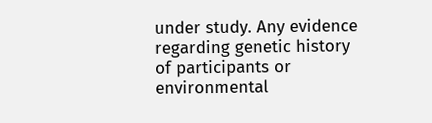under study. Any evidence regarding genetic history of participants or environmental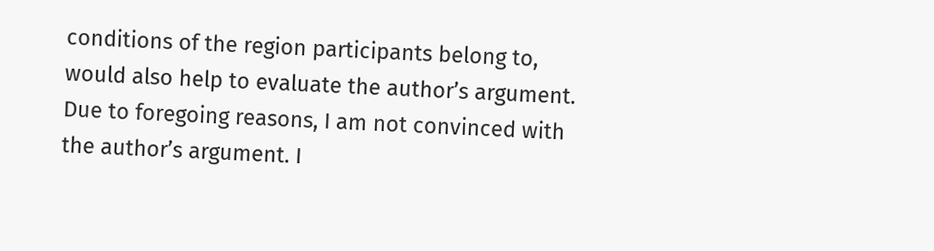conditions of the region participants belong to, would also help to evaluate the author’s argument. Due to foregoing reasons, I am not convinced with the author’s argument. I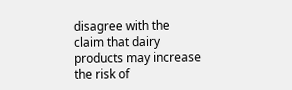disagree with the claim that dairy products may increase the risk of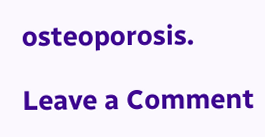osteoporosis.

Leave a Comment